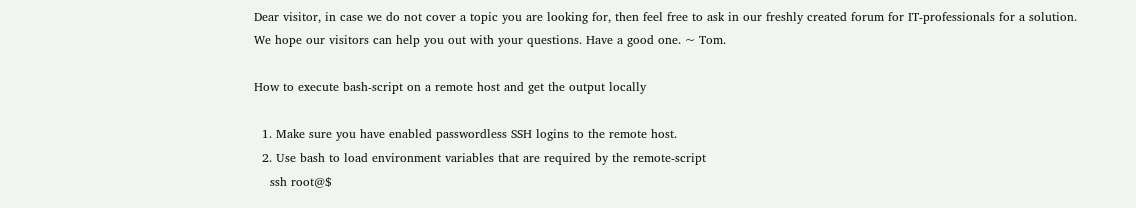Dear visitor, in case we do not cover a topic you are looking for, then feel free to ask in our freshly created forum for IT-professionals for a solution. We hope our visitors can help you out with your questions. Have a good one. ~ Tom.

How to execute bash-script on a remote host and get the output locally

  1. Make sure you have enabled passwordless SSH logins to the remote host.
  2. Use bash to load environment variables that are required by the remote-script
    ssh root@$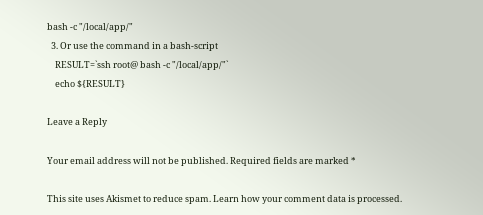bash -c "/local/app/"
  3. Or use the command in a bash-script
    RESULT=`ssh root@ bash -c "/local/app/"`
    echo ${RESULT}

Leave a Reply

Your email address will not be published. Required fields are marked *

This site uses Akismet to reduce spam. Learn how your comment data is processed.